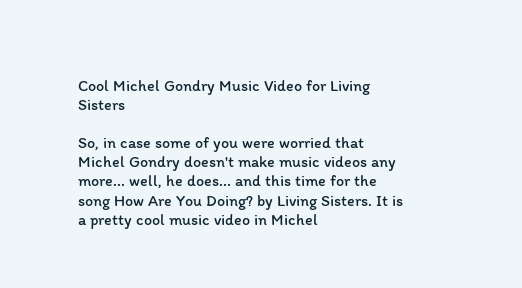Cool Michel Gondry Music Video for Living Sisters

So, in case some of you were worried that Michel Gondry doesn't make music videos any more... well, he does... and this time for the song How Are You Doing? by Living Sisters. It is a pretty cool music video in Michel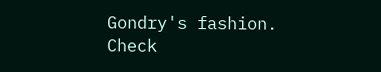Gondry's fashion. Check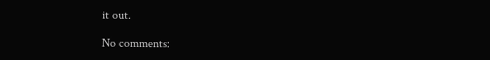it out.

No comments: